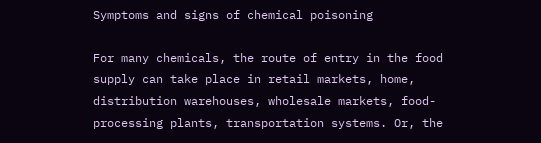Symptoms and signs of chemical poisoning

For many chemicals, the route of entry in the food supply can take place in retail markets, home, distribution warehouses, wholesale markets, food-processing plants, transportation systems. Or, the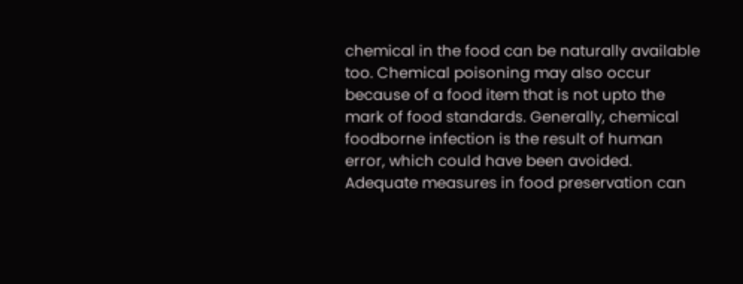chemical in the food can be naturally available too. Chemical poisoning may also occur because of a food item that is not upto the mark of food standards. Generally, chemical foodborne infection is the result of human error, which could have been avoided. Adequate measures in food preservation can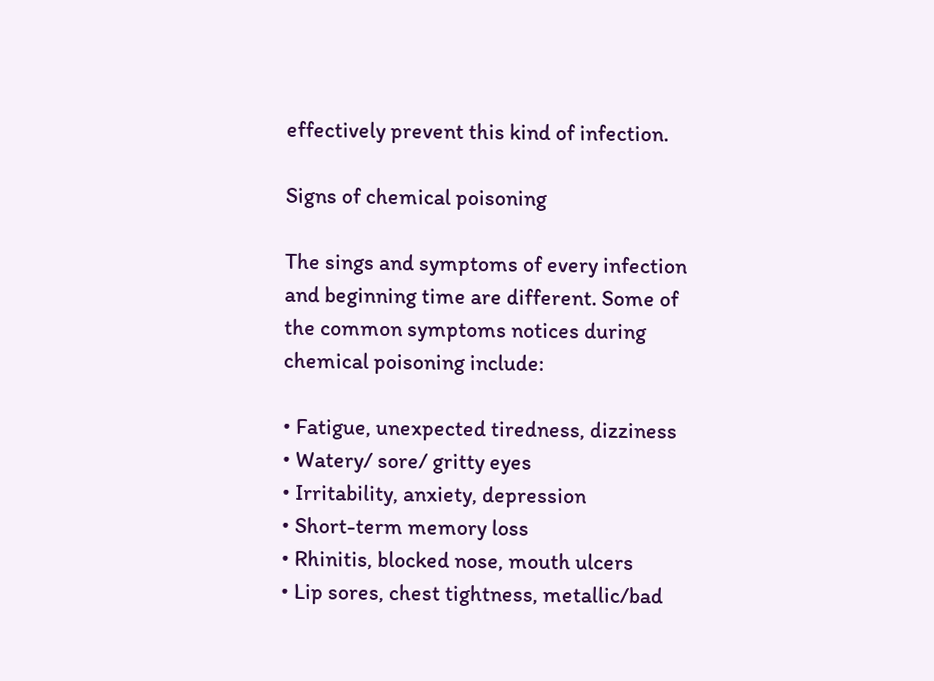effectively prevent this kind of infection.

Signs of chemical poisoning

The sings and symptoms of every infection and beginning time are different. Some of the common symptoms notices during chemical poisoning include:

• Fatigue, unexpected tiredness, dizziness
• Watery/ sore/ gritty eyes
• Irritability, anxiety, depression
• Short-term memory loss
• Rhinitis, blocked nose, mouth ulcers
• Lip sores, chest tightness, metallic/bad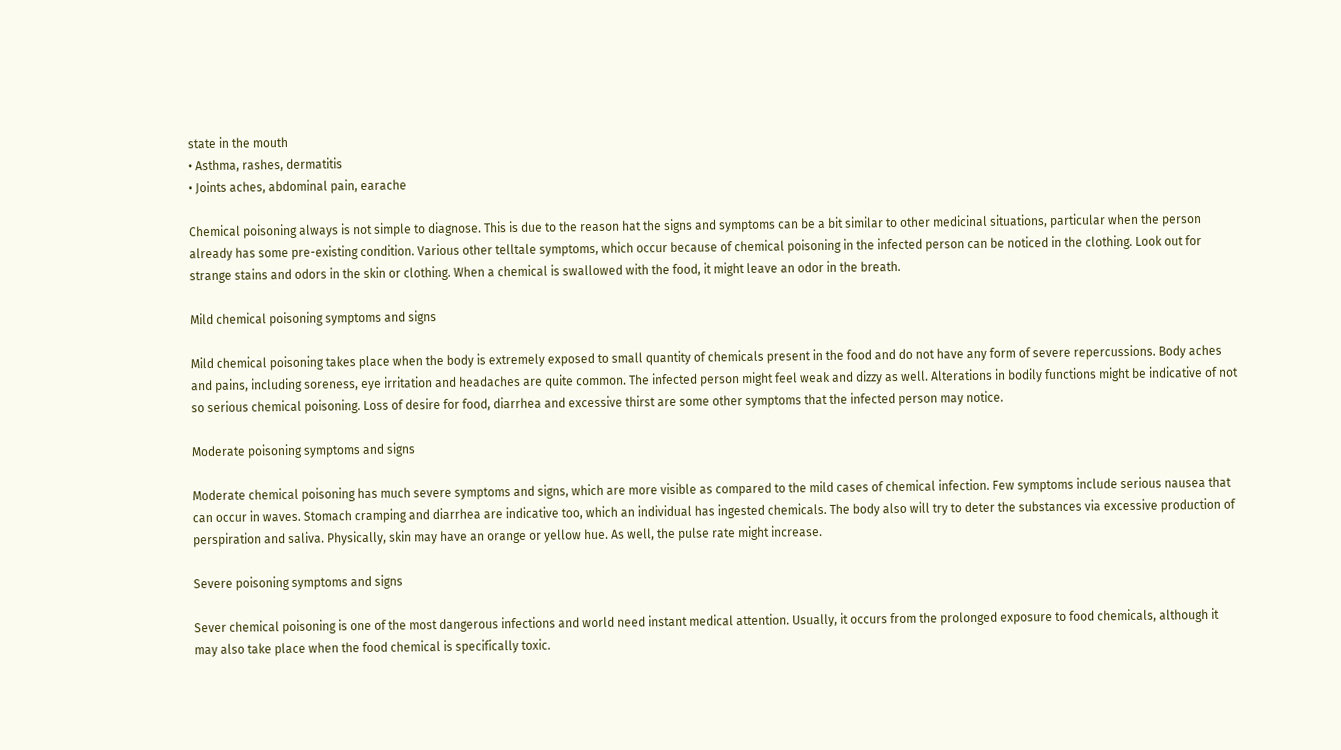state in the mouth
• Asthma, rashes, dermatitis
• Joints aches, abdominal pain, earache

Chemical poisoning always is not simple to diagnose. This is due to the reason hat the signs and symptoms can be a bit similar to other medicinal situations, particular when the person already has some pre-existing condition. Various other telltale symptoms, which occur because of chemical poisoning in the infected person can be noticed in the clothing. Look out for strange stains and odors in the skin or clothing. When a chemical is swallowed with the food, it might leave an odor in the breath.

Mild chemical poisoning symptoms and signs

Mild chemical poisoning takes place when the body is extremely exposed to small quantity of chemicals present in the food and do not have any form of severe repercussions. Body aches and pains, including soreness, eye irritation and headaches are quite common. The infected person might feel weak and dizzy as well. Alterations in bodily functions might be indicative of not so serious chemical poisoning. Loss of desire for food, diarrhea and excessive thirst are some other symptoms that the infected person may notice.

Moderate poisoning symptoms and signs

Moderate chemical poisoning has much severe symptoms and signs, which are more visible as compared to the mild cases of chemical infection. Few symptoms include serious nausea that can occur in waves. Stomach cramping and diarrhea are indicative too, which an individual has ingested chemicals. The body also will try to deter the substances via excessive production of perspiration and saliva. Physically, skin may have an orange or yellow hue. As well, the pulse rate might increase.

Severe poisoning symptoms and signs

Sever chemical poisoning is one of the most dangerous infections and world need instant medical attention. Usually, it occurs from the prolonged exposure to food chemicals, although it may also take place when the food chemical is specifically toxic.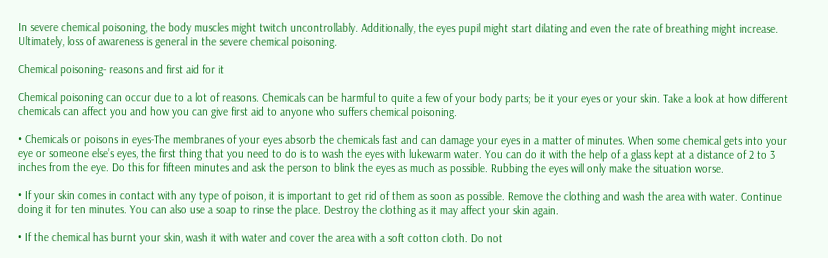In severe chemical poisoning, the body muscles might twitch uncontrollably. Additionally, the eyes pupil might start dilating and even the rate of breathing might increase. Ultimately, loss of awareness is general in the severe chemical poisoning.

Chemical poisoning- reasons and first aid for it

Chemical poisoning can occur due to a lot of reasons. Chemicals can be harmful to quite a few of your body parts; be it your eyes or your skin. Take a look at how different chemicals can affect you and how you can give first aid to anyone who suffers chemical poisoning.

• Chemicals or poisons in eyes-The membranes of your eyes absorb the chemicals fast and can damage your eyes in a matter of minutes. When some chemical gets into your eye or someone else’s eyes, the first thing that you need to do is to wash the eyes with lukewarm water. You can do it with the help of a glass kept at a distance of 2 to 3 inches from the eye. Do this for fifteen minutes and ask the person to blink the eyes as much as possible. Rubbing the eyes will only make the situation worse.

• If your skin comes in contact with any type of poison, it is important to get rid of them as soon as possible. Remove the clothing and wash the area with water. Continue doing it for ten minutes. You can also use a soap to rinse the place. Destroy the clothing as it may affect your skin again.

• If the chemical has burnt your skin, wash it with water and cover the area with a soft cotton cloth. Do not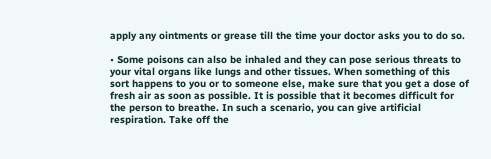apply any ointments or grease till the time your doctor asks you to do so.

• Some poisons can also be inhaled and they can pose serious threats to your vital organs like lungs and other tissues. When something of this sort happens to you or to someone else, make sure that you get a dose of fresh air as soon as possible. It is possible that it becomes difficult for the person to breathe. In such a scenario, you can give artificial respiration. Take off the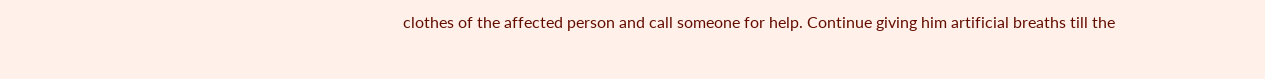clothes of the affected person and call someone for help. Continue giving him artificial breaths till the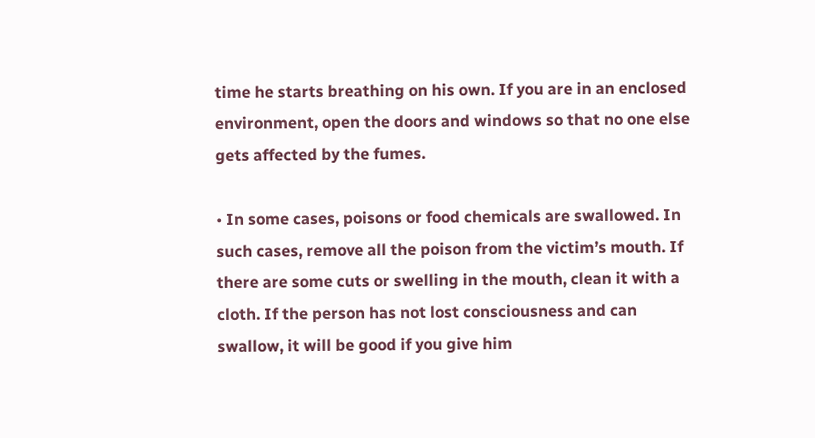time he starts breathing on his own. If you are in an enclosed environment, open the doors and windows so that no one else gets affected by the fumes.

• In some cases, poisons or food chemicals are swallowed. In such cases, remove all the poison from the victim’s mouth. If there are some cuts or swelling in the mouth, clean it with a cloth. If the person has not lost consciousness and can swallow, it will be good if you give him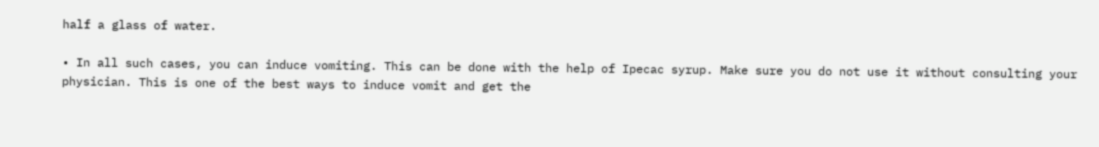half a glass of water.

• In all such cases, you can induce vomiting. This can be done with the help of Ipecac syrup. Make sure you do not use it without consulting your physician. This is one of the best ways to induce vomit and get the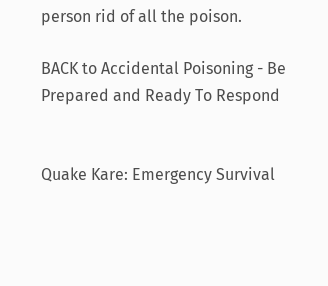person rid of all the poison.

BACK to Accidental Poisoning - Be Prepared and Ready To Respond


Quake Kare: Emergency Survival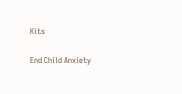Kits

End Child Anxiety